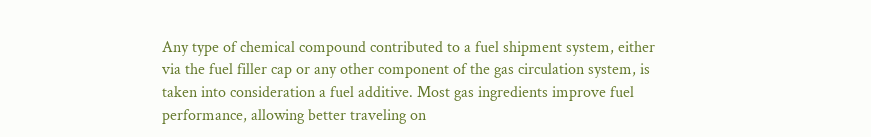Any type of chemical compound contributed to a fuel shipment system, either via the fuel filler cap or any other component of the gas circulation system, is taken into consideration a fuel additive. Most gas ingredients improve fuel performance, allowing better traveling on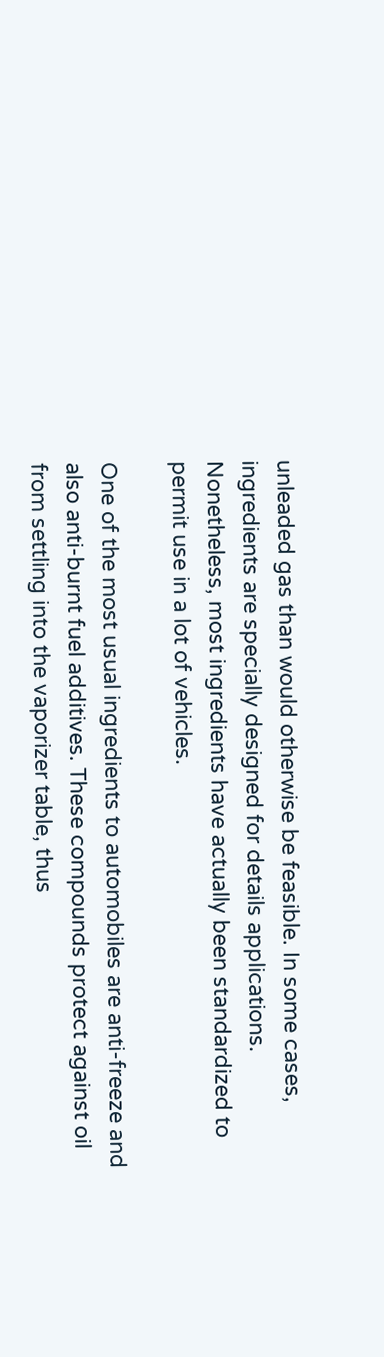unleaded gas than would otherwise be feasible. In some cases, ingredients are specially designed for details applications. Nonetheless, most ingredients have actually been standardized to permit use in a lot of vehicles.

One of the most usual ingredients to automobiles are anti-freeze and also anti-burnt fuel additives. These compounds protect against oil from settling into the vaporizer table, thus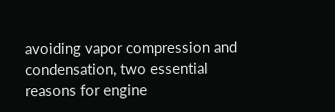avoiding vapor compression and condensation, two essential reasons for engine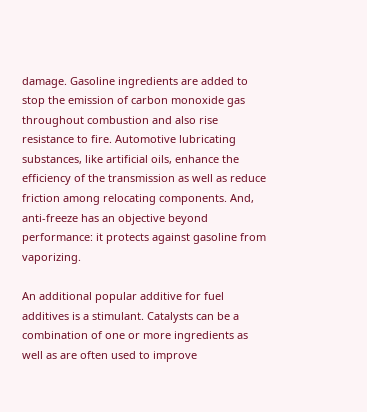damage. Gasoline ingredients are added to stop the emission of carbon monoxide gas throughout combustion and also rise resistance to fire. Automotive lubricating substances, like artificial oils, enhance the efficiency of the transmission as well as reduce friction among relocating components. And, anti-freeze has an objective beyond performance: it protects against gasoline from vaporizing.

An additional popular additive for fuel additives is a stimulant. Catalysts can be a combination of one or more ingredients as well as are often used to improve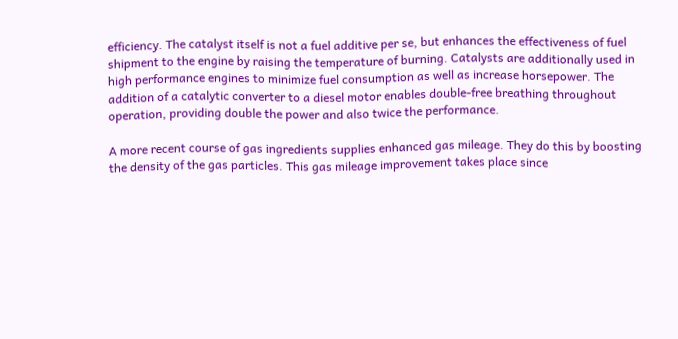efficiency. The catalyst itself is not a fuel additive per se, but enhances the effectiveness of fuel shipment to the engine by raising the temperature of burning. Catalysts are additionally used in high performance engines to minimize fuel consumption as well as increase horsepower. The addition of a catalytic converter to a diesel motor enables double-free breathing throughout operation, providing double the power and also twice the performance.

A more recent course of gas ingredients supplies enhanced gas mileage. They do this by boosting the density of the gas particles. This gas mileage improvement takes place since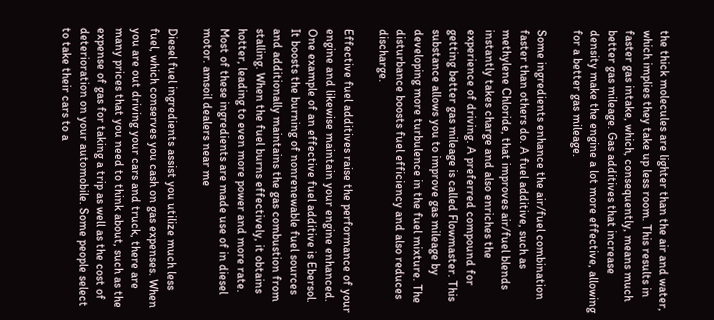the thick molecules are lighter than the air and water, which implies they take up less room. This results in faster gas intake, which, consequently, means much better gas mileage. Gas additives that increase density make the engine a lot more effective, allowing for a better gas mileage.

Some ingredients enhance the air/fuel combination faster than others do. A fuel additive, such as methylene Chloride, that improves air/fuel blends instantly takes charge and also enriches the experience of driving. A preferred compound for getting better gas mileage is called Flowmaster. This substance allows you to improve gas mileage by developing more turbulence in the fuel mixture. The disturbance boosts fuel efficiency and also reduces discharge.

Effective fuel additives raise the performance of your engine and likewise maintain your engine enhanced. One example of an effective fuel additive is Ebersol. It boosts the burning of nonrenewable fuel sources and additionally maintains the gas combustion from stalling. When the fuel burns effectively, it obtains hotter, leading to even more power and more rate. Most of these ingredients are made use of in diesel motor. amsoil dealers near me

Diesel fuel ingredients assist you utilize much less fuel, which conserves you cash on gas expenses. When you are out driving your cars and truck, there are many prices that you need to think about, such as the expense of gas for taking a trip as well as the cost of deterioration on your automobile. Some people select to take their cars to a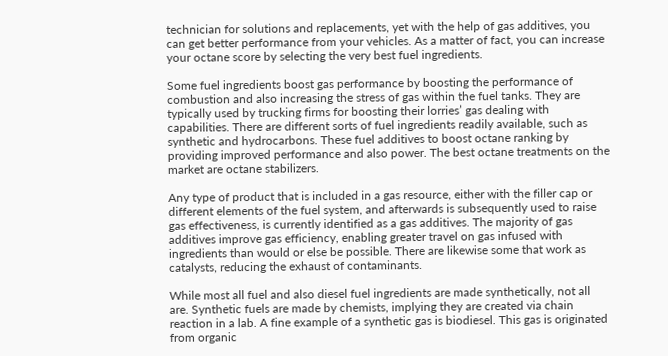technician for solutions and replacements, yet with the help of gas additives, you can get better performance from your vehicles. As a matter of fact, you can increase your octane score by selecting the very best fuel ingredients.

Some fuel ingredients boost gas performance by boosting the performance of combustion and also increasing the stress of gas within the fuel tanks. They are typically used by trucking firms for boosting their lorries’ gas dealing with capabilities. There are different sorts of fuel ingredients readily available, such as synthetic and hydrocarbons. These fuel additives to boost octane ranking by providing improved performance and also power. The best octane treatments on the market are octane stabilizers.

Any type of product that is included in a gas resource, either with the filler cap or different elements of the fuel system, and afterwards is subsequently used to raise gas effectiveness, is currently identified as a gas additives. The majority of gas additives improve gas efficiency, enabling greater travel on gas infused with ingredients than would or else be possible. There are likewise some that work as catalysts, reducing the exhaust of contaminants.

While most all fuel and also diesel fuel ingredients are made synthetically, not all are. Synthetic fuels are made by chemists, implying they are created via chain reaction in a lab. A fine example of a synthetic gas is biodiesel. This gas is originated from organic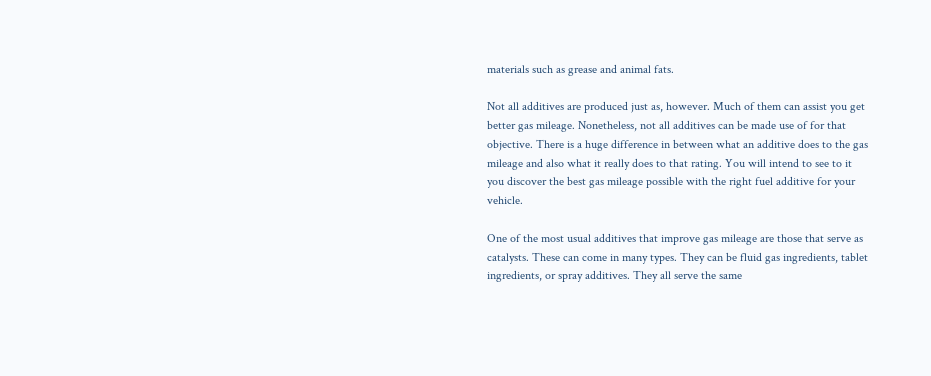materials such as grease and animal fats.

Not all additives are produced just as, however. Much of them can assist you get better gas mileage. Nonetheless, not all additives can be made use of for that objective. There is a huge difference in between what an additive does to the gas mileage and also what it really does to that rating. You will intend to see to it you discover the best gas mileage possible with the right fuel additive for your vehicle.

One of the most usual additives that improve gas mileage are those that serve as catalysts. These can come in many types. They can be fluid gas ingredients, tablet ingredients, or spray additives. They all serve the same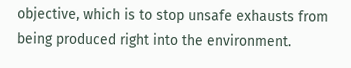objective, which is to stop unsafe exhausts from being produced right into the environment.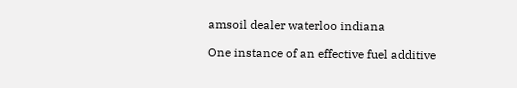amsoil dealer waterloo indiana

One instance of an effective fuel additive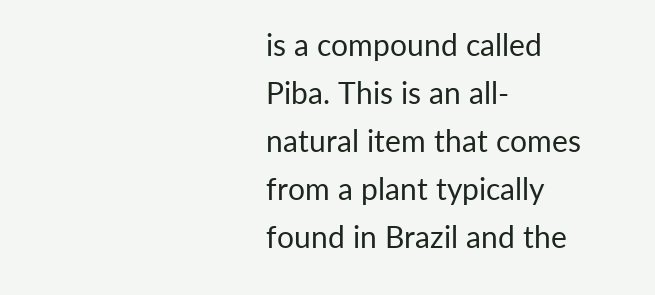is a compound called Piba. This is an all-natural item that comes from a plant typically found in Brazil and the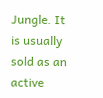Jungle. It is usually sold as an active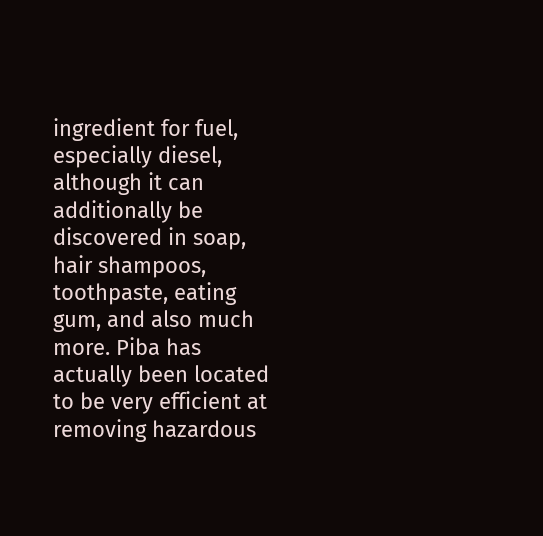ingredient for fuel, especially diesel, although it can additionally be discovered in soap, hair shampoos, toothpaste, eating gum, and also much more. Piba has actually been located to be very efficient at removing hazardous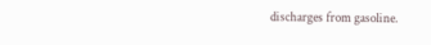discharges from gasoline.